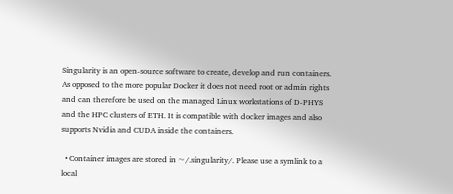Singularity is an open-source software to create, develop and run containers. As opposed to the more popular Docker it does not need root or admin rights and can therefore be used on the managed Linux workstations of D-PHYS and the HPC clusters of ETH. It is compatible with docker images and also supports Nvidia and CUDA inside the containers.

  • Container images are stored in ~/.singularity/. Please use a symlink to a local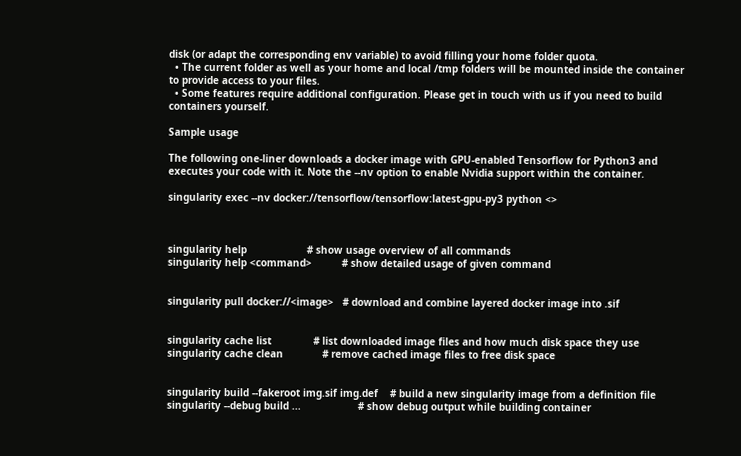disk (or adapt the corresponding env variable) to avoid filling your home folder quota.
  • The current folder as well as your home and local /tmp folders will be mounted inside the container to provide access to your files.
  • Some features require additional configuration. Please get in touch with us if you need to build containers yourself.

Sample usage

The following one-liner downloads a docker image with GPU-enabled Tensorflow for Python3 and executes your code with it. Note the --nv option to enable Nvidia support within the container.

singularity exec --nv docker://tensorflow/tensorflow:latest-gpu-py3 python <>



singularity help                    # show usage overview of all commands
singularity help <command>          # show detailed usage of given command


singularity pull docker://<image>   # download and combine layered docker image into .sif


singularity cache list              # list downloaded image files and how much disk space they use
singularity cache clean             # remove cached image files to free disk space


singularity build --fakeroot img.sif img.def    # build a new singularity image from a definition file
singularity --debug build ...                   # show debug output while building container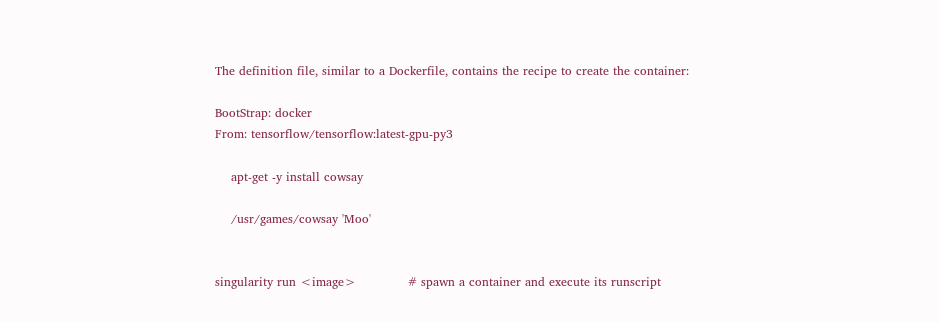The definition file, similar to a Dockerfile, contains the recipe to create the container:

BootStrap: docker
From: tensorflow/tensorflow:latest-gpu-py3

    apt-get -y install cowsay

    /usr/games/cowsay 'Moo'


singularity run <image>             # spawn a container and execute its runscript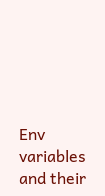Env variables and their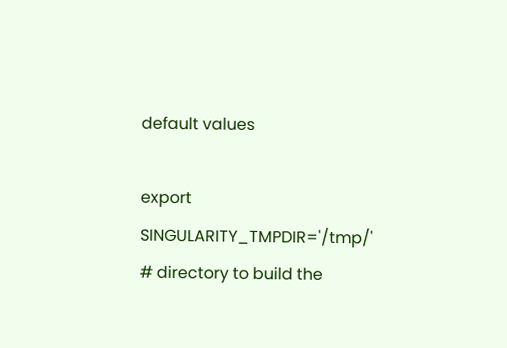default values

export SINGULARITY_TMPDIR='/tmp/'                       # directory to build the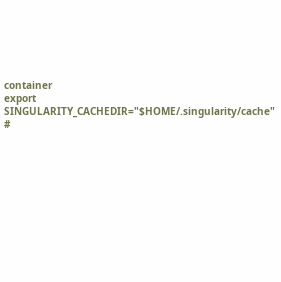container
export SINGULARITY_CACHEDIR="$HOME/.singularity/cache"  #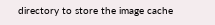directory to store the image cache